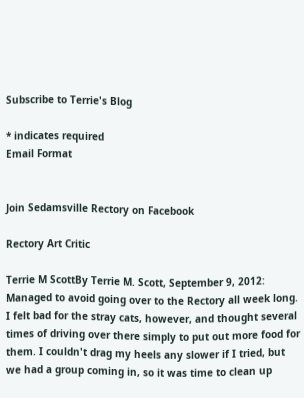Subscribe to Terrie's Blog

* indicates required
Email Format


Join Sedamsville Rectory on Facebook

Rectory Art Critic

Terrie M ScottBy Terrie M. Scott, September 9, 2012: Managed to avoid going over to the Rectory all week long. I felt bad for the stray cats, however, and thought several times of driving over there simply to put out more food for them. I couldn't drag my heels any slower if I tried, but we had a group coming in, so it was time to clean up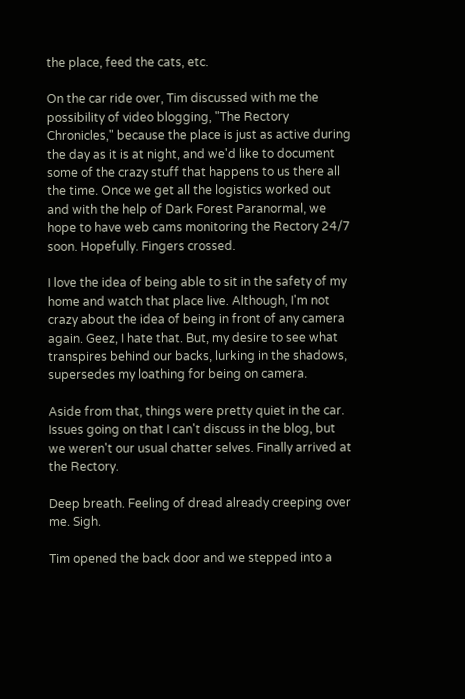the place, feed the cats, etc.

On the car ride over, Tim discussed with me the possibility of video blogging, "The Rectory Chronicles," because the place is just as active during the day as it is at night, and we'd like to document some of the crazy stuff that happens to us there all the time. Once we get all the logistics worked out and with the help of Dark Forest Paranormal, we hope to have web cams monitoring the Rectory 24/7 soon. Hopefully. Fingers crossed.

I love the idea of being able to sit in the safety of my home and watch that place live. Although, I'm not crazy about the idea of being in front of any camera again. Geez, I hate that. But, my desire to see what transpires behind our backs, lurking in the shadows, supersedes my loathing for being on camera.

Aside from that, things were pretty quiet in the car. Issues going on that I can't discuss in the blog, but we weren't our usual chatter selves. Finally arrived at the Rectory.

Deep breath. Feeling of dread already creeping over me. Sigh.

Tim opened the back door and we stepped into a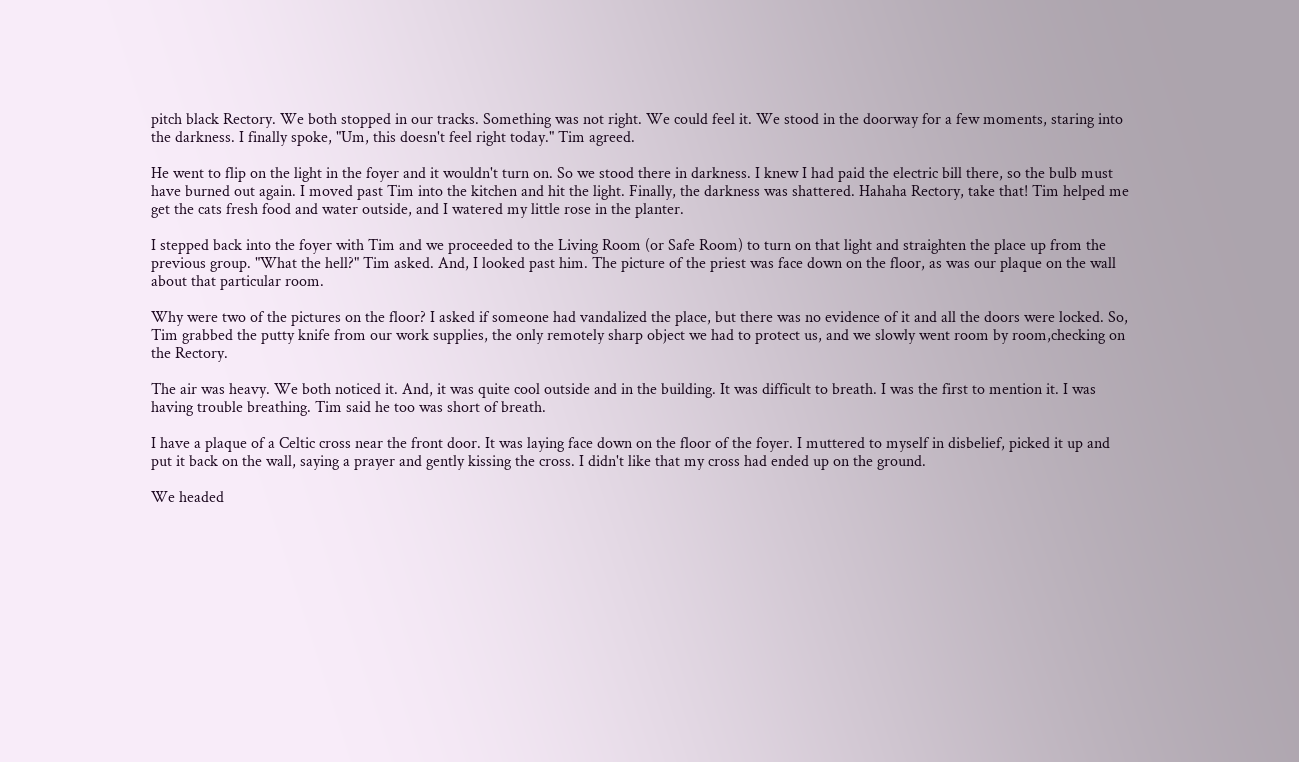pitch black Rectory. We both stopped in our tracks. Something was not right. We could feel it. We stood in the doorway for a few moments, staring into the darkness. I finally spoke, "Um, this doesn't feel right today." Tim agreed.

He went to flip on the light in the foyer and it wouldn't turn on. So we stood there in darkness. I knew I had paid the electric bill there, so the bulb must have burned out again. I moved past Tim into the kitchen and hit the light. Finally, the darkness was shattered. Hahaha Rectory, take that! Tim helped me get the cats fresh food and water outside, and I watered my little rose in the planter.

I stepped back into the foyer with Tim and we proceeded to the Living Room (or Safe Room) to turn on that light and straighten the place up from the previous group. "What the hell?" Tim asked. And, I looked past him. The picture of the priest was face down on the floor, as was our plaque on the wall about that particular room.

Why were two of the pictures on the floor? I asked if someone had vandalized the place, but there was no evidence of it and all the doors were locked. So, Tim grabbed the putty knife from our work supplies, the only remotely sharp object we had to protect us, and we slowly went room by room,checking on the Rectory.

The air was heavy. We both noticed it. And, it was quite cool outside and in the building. It was difficult to breath. I was the first to mention it. I was having trouble breathing. Tim said he too was short of breath.

I have a plaque of a Celtic cross near the front door. It was laying face down on the floor of the foyer. I muttered to myself in disbelief, picked it up and put it back on the wall, saying a prayer and gently kissing the cross. I didn't like that my cross had ended up on the ground.

We headed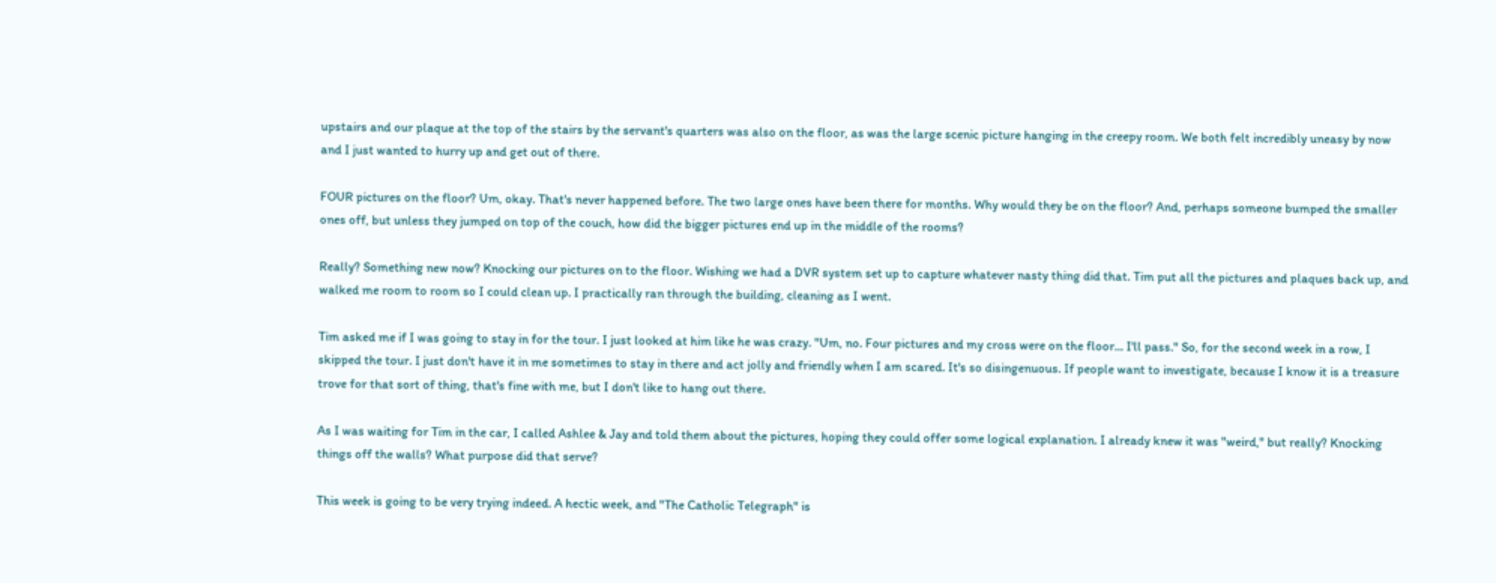upstairs and our plaque at the top of the stairs by the servant's quarters was also on the floor, as was the large scenic picture hanging in the creepy room. We both felt incredibly uneasy by now and I just wanted to hurry up and get out of there.

FOUR pictures on the floor? Um, okay. That's never happened before. The two large ones have been there for months. Why would they be on the floor? And, perhaps someone bumped the smaller ones off, but unless they jumped on top of the couch, how did the bigger pictures end up in the middle of the rooms?

Really? Something new now? Knocking our pictures on to the floor. Wishing we had a DVR system set up to capture whatever nasty thing did that. Tim put all the pictures and plaques back up, and walked me room to room so I could clean up. I practically ran through the building, cleaning as I went.

Tim asked me if I was going to stay in for the tour. I just looked at him like he was crazy. "Um, no. Four pictures and my cross were on the floor... I'll pass." So, for the second week in a row, I skipped the tour. I just don't have it in me sometimes to stay in there and act jolly and friendly when I am scared. It's so disingenuous. If people want to investigate, because I know it is a treasure trove for that sort of thing, that's fine with me, but I don't like to hang out there.

As I was waiting for Tim in the car, I called Ashlee & Jay and told them about the pictures, hoping they could offer some logical explanation. I already knew it was "weird," but really? Knocking things off the walls? What purpose did that serve?

This week is going to be very trying indeed. A hectic week, and "The Catholic Telegraph" is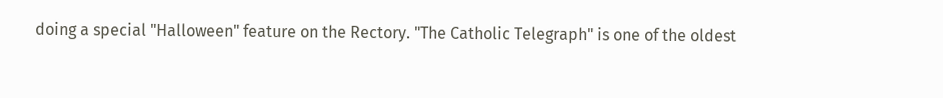doing a special "Halloween" feature on the Rectory. "The Catholic Telegraph" is one of the oldest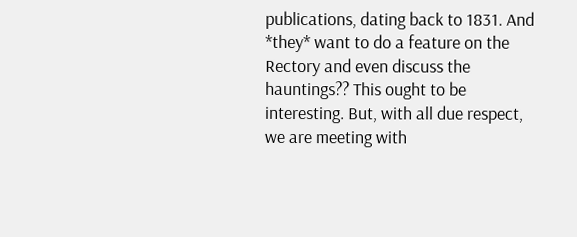publications, dating back to 1831. And *they* want to do a feature on the Rectory and even discuss the hauntings?? This ought to be interesting. But, with all due respect, we are meeting with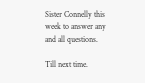Sister Connelly this week to answer any and all questions.

Till next time.